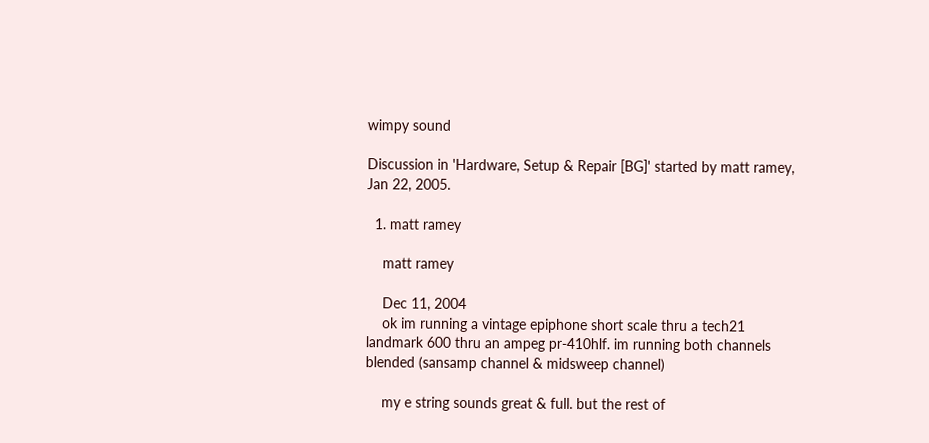wimpy sound

Discussion in 'Hardware, Setup & Repair [BG]' started by matt ramey, Jan 22, 2005.

  1. matt ramey

    matt ramey

    Dec 11, 2004
    ok im running a vintage epiphone short scale thru a tech21 landmark 600 thru an ampeg pr-410hlf. im running both channels blended (sansamp channel & midsweep channel)

    my e string sounds great & full. but the rest of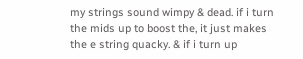my strings sound wimpy & dead. if i turn the mids up to boost the, it just makes the e string quacky. & if i turn up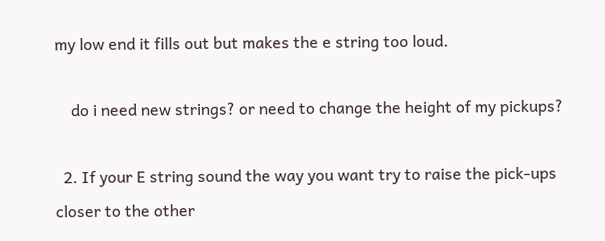my low end it fills out but makes the e string too loud.

    do i need new strings? or need to change the height of my pickups?

  2. If your E string sound the way you want try to raise the pick-ups closer to the other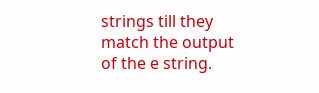strings till they match the output of the e string.